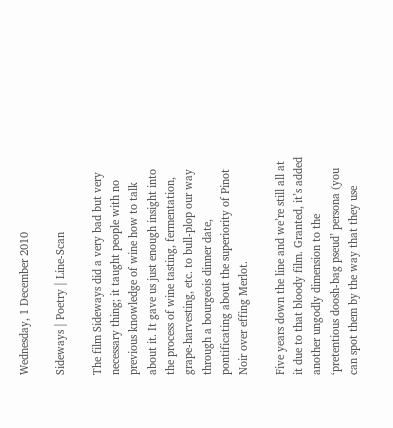Wednesday, 1 December 2010

Sideways | Poetry | Line-Scan

The film Sideways did a very bad but very necessary thing; it taught people with no previous knowledge of wine how to talk about it. It gave us just enough insight into the process of wine tasting, fermentation, grape-harvesting, etc. to bull-plop our way through a bourgeois dinner date, pontificating about the superiority of Pinot Noir over effing Merlot.

Five years down the line and we’re still all at it due to that bloody film. Granted, it’s added another ungodly dimension to the ‘pretentious doosh-bag pseud’ persona (you can spot them by the way that they use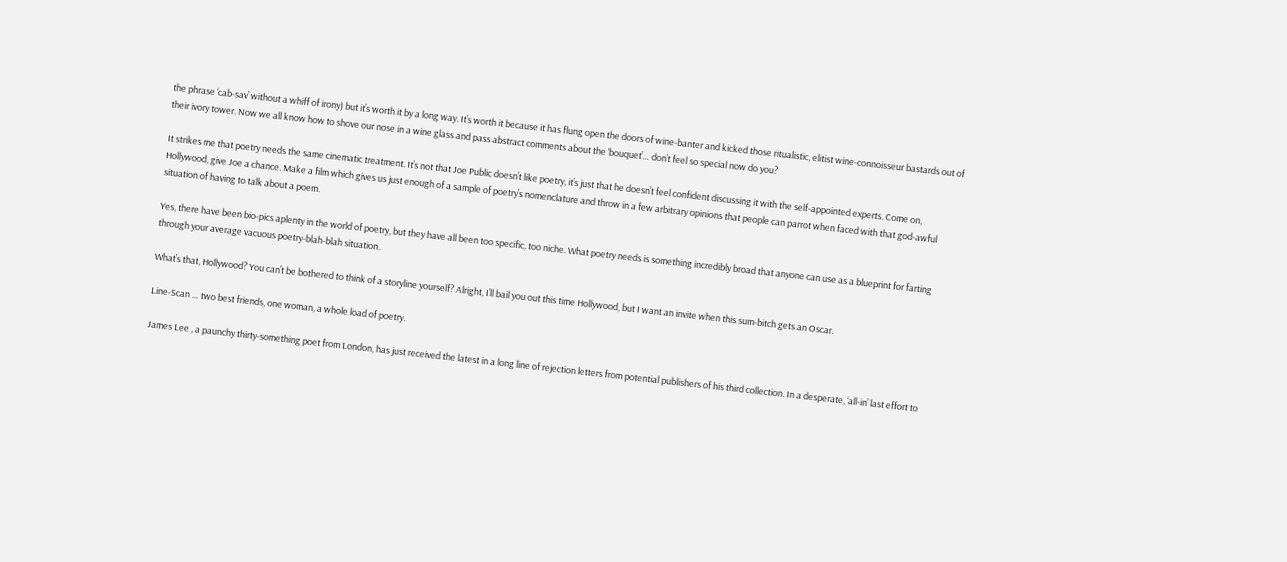the phrase ‘cab-sav’ without a whiff of irony) but it’s worth it by a long way. It’s worth it because it has flung open the doors of wine-banter and kicked those ritualistic, elitist wine-connoisseur bastards out of their ivory tower. Now we all know how to shove our nose in a wine glass and pass abstract comments about the ‘bouquet’… don’t feel so special now do you?

It strikes me that poetry needs the same cinematic treatment. It’s not that Joe Public doesn’t like poetry, it’s just that he doesn’t feel confident discussing it with the self-appointed experts. Come on, Hollywood, give Joe a chance. Make a film which gives us just enough of a sample of poetry’s nomenclature and throw in a few arbitrary opinions that people can parrot when faced with that god-awful situation of having to talk about a poem.

Yes, there have been bio-pics aplenty in the world of poetry, but they have all been too specific, too niche. What poetry needs is something incredibly broad that anyone can use as a blueprint for farting through your average vacuous poetry-blah-blah situation.

What’s that, Hollywood? You can’t be bothered to think of a storyline yourself? Alright, I’ll bail you out this time Hollywood, but I want an invite when this sum-bitch gets an Oscar.

Line-Scan … two best friends, one woman, a whole load of poetry.

James Lee , a paunchy thirty-something poet from London, has just received the latest in a long line of rejection letters from potential publishers of his third collection. In a desperate, ‘all-in’ last effort to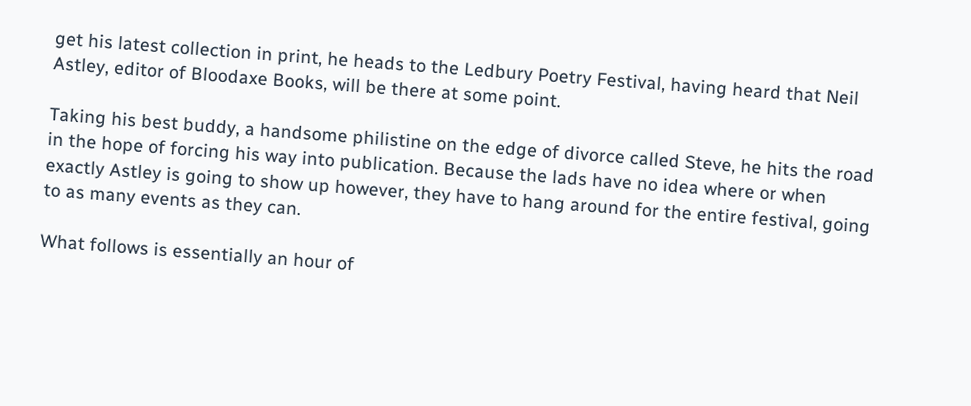get his latest collection in print, he heads to the Ledbury Poetry Festival, having heard that Neil Astley, editor of Bloodaxe Books, will be there at some point.

Taking his best buddy, a handsome philistine on the edge of divorce called Steve, he hits the road in the hope of forcing his way into publication. Because the lads have no idea where or when exactly Astley is going to show up however, they have to hang around for the entire festival, going to as many events as they can.

What follows is essentially an hour of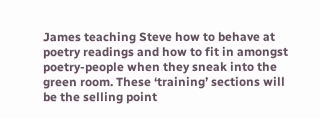James teaching Steve how to behave at poetry readings and how to fit in amongst poetry-people when they sneak into the green room. These ‘training’ sections will be the selling point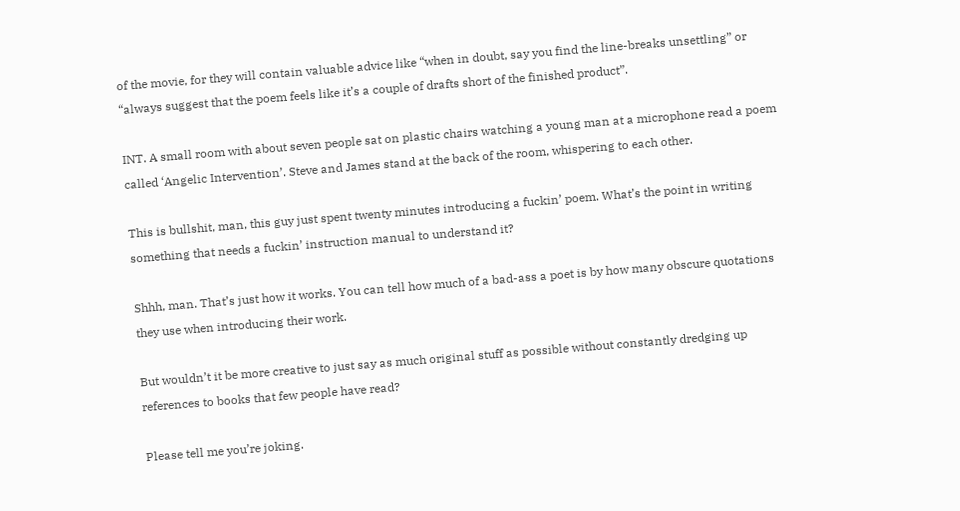of the movie, for they will contain valuable advice like “when in doubt, say you find the line-breaks unsettling” or “always suggest that the poem feels like it’s a couple of drafts short of the finished product”.

INT. A small room with about seven people sat on plastic chairs watching a young man at a microphone read a poem called ‘Angelic Intervention’. Steve and James stand at the back of the room, whispering to each other.

This is bullshit, man, this guy just spent twenty minutes introducing a fuckin’ poem. What’s the point in writing something that needs a fuckin’ instruction manual to understand it?

Shhh, man. That’s just how it works. You can tell how much of a bad-ass a poet is by how many obscure quotations they use when introducing their work.

But wouldn’t it be more creative to just say as much original stuff as possible without constantly dredging up references to books that few people have read?

Please tell me you’re joking.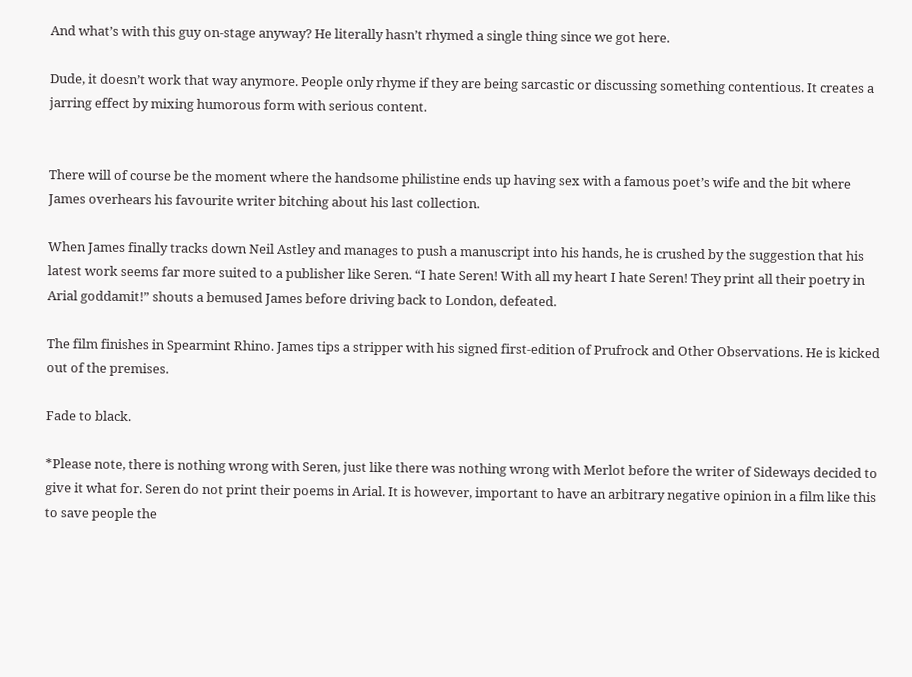And what’s with this guy on-stage anyway? He literally hasn’t rhymed a single thing since we got here.

Dude, it doesn’t work that way anymore. People only rhyme if they are being sarcastic or discussing something contentious. It creates a jarring effect by mixing humorous form with serious content.


There will of course be the moment where the handsome philistine ends up having sex with a famous poet’s wife and the bit where James overhears his favourite writer bitching about his last collection.

When James finally tracks down Neil Astley and manages to push a manuscript into his hands, he is crushed by the suggestion that his latest work seems far more suited to a publisher like Seren. “I hate Seren! With all my heart I hate Seren! They print all their poetry in Arial goddamit!” shouts a bemused James before driving back to London, defeated.

The film finishes in Spearmint Rhino. James tips a stripper with his signed first-edition of Prufrock and Other Observations. He is kicked out of the premises.

Fade to black.

*Please note, there is nothing wrong with Seren, just like there was nothing wrong with Merlot before the writer of Sideways decided to give it what for. Seren do not print their poems in Arial. It is however, important to have an arbitrary negative opinion in a film like this to save people the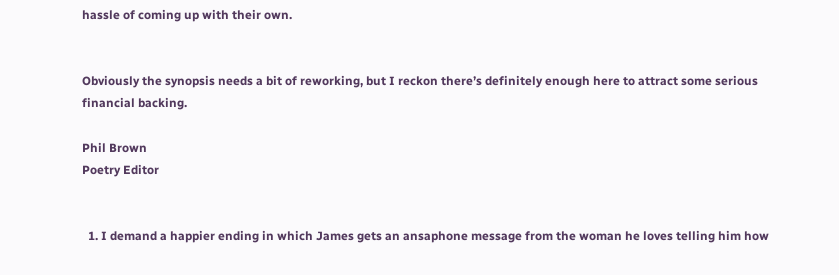hassle of coming up with their own.


Obviously the synopsis needs a bit of reworking, but I reckon there’s definitely enough here to attract some serious financial backing.

Phil Brown
Poetry Editor


  1. I demand a happier ending in which James gets an ansaphone message from the woman he loves telling him how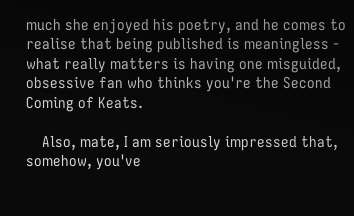much she enjoyed his poetry, and he comes to realise that being published is meaningless - what really matters is having one misguided, obsessive fan who thinks you're the Second Coming of Keats.

    Also, mate, I am seriously impressed that, somehow, you've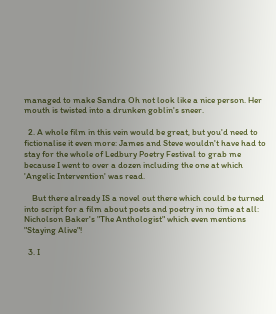managed to make Sandra Oh not look like a nice person. Her mouth is twisted into a drunken goblin's sneer.

  2. A whole film in this vein would be great, but you'd need to fictionalise it even more: James and Steve wouldn't have had to stay for the whole of Ledbury Poetry Festival to grab me because I went to over a dozen including the one at which 'Angelic Intervention' was read.

    But there already IS a novel out there which could be turned into script for a film about poets and poetry in no time at all: Nicholson Baker's "The Anthologist" which even mentions "Staying Alive"!

  3. I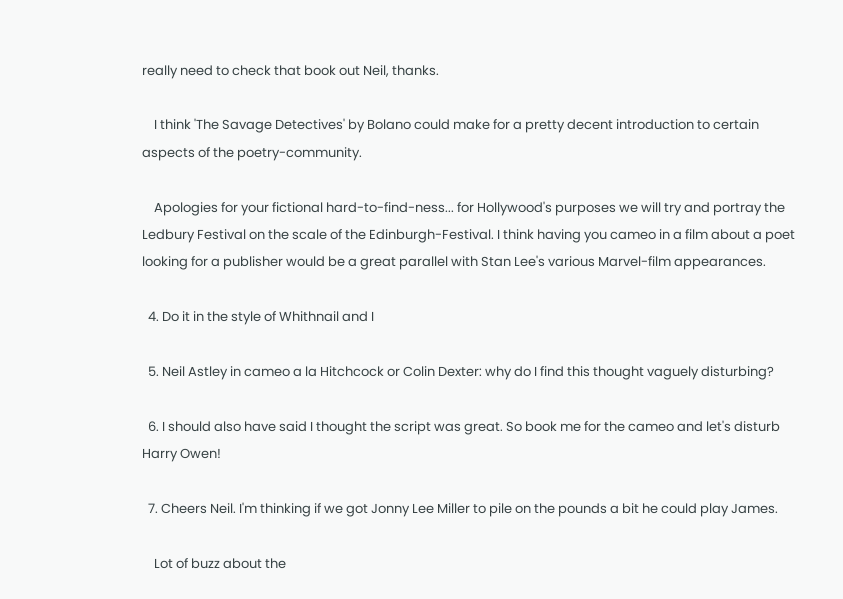really need to check that book out Neil, thanks.

    I think 'The Savage Detectives' by Bolano could make for a pretty decent introduction to certain aspects of the poetry-community.

    Apologies for your fictional hard-to-find-ness... for Hollywood's purposes we will try and portray the Ledbury Festival on the scale of the Edinburgh-Festival. I think having you cameo in a film about a poet looking for a publisher would be a great parallel with Stan Lee's various Marvel-film appearances.

  4. Do it in the style of Whithnail and I

  5. Neil Astley in cameo a la Hitchcock or Colin Dexter: why do I find this thought vaguely disturbing?

  6. I should also have said I thought the script was great. So book me for the cameo and let's disturb Harry Owen!

  7. Cheers Neil. I'm thinking if we got Jonny Lee Miller to pile on the pounds a bit he could play James.

    Lot of buzz about the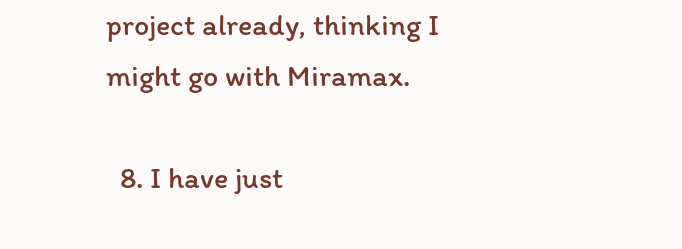project already, thinking I might go with Miramax.

  8. I have just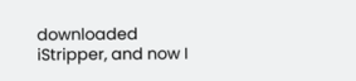downloaded iStripper, and now I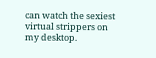can watch the sexiest virtual strippers on my desktop.